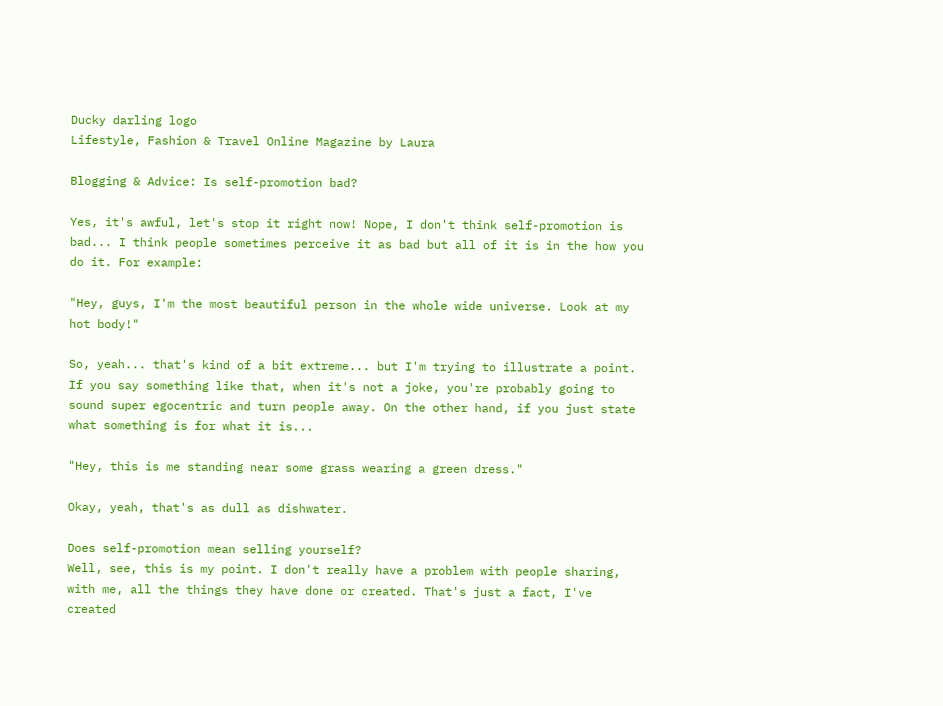Ducky darling logo
Lifestyle, Fashion & Travel Online Magazine by Laura

Blogging & Advice: Is self-promotion bad?

Yes, it's awful, let's stop it right now! Nope, I don't think self-promotion is bad... I think people sometimes perceive it as bad but all of it is in the how you do it. For example:

"Hey, guys, I'm the most beautiful person in the whole wide universe. Look at my hot body!"

So, yeah... that's kind of a bit extreme... but I'm trying to illustrate a point. If you say something like that, when it's not a joke, you're probably going to sound super egocentric and turn people away. On the other hand, if you just state what something is for what it is...

"Hey, this is me standing near some grass wearing a green dress."

Okay, yeah, that's as dull as dishwater.

Does self-promotion mean selling yourself?
Well, see, this is my point. I don't really have a problem with people sharing, with me, all the things they have done or created. That's just a fact, I've created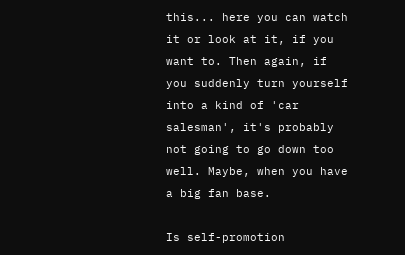this... here you can watch it or look at it, if you want to. Then again, if you suddenly turn yourself into a kind of 'car salesman', it's probably not going to go down too well. Maybe, when you have a big fan base.

Is self-promotion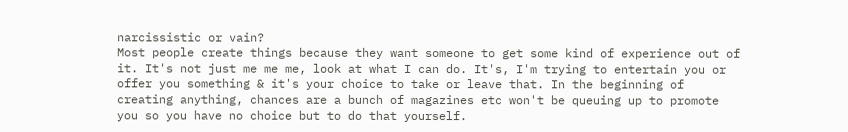narcissistic or vain?
Most people create things because they want someone to get some kind of experience out of it. It's not just me me me, look at what I can do. It's, I'm trying to entertain you or offer you something & it's your choice to take or leave that. In the beginning of creating anything, chances are a bunch of magazines etc won't be queuing up to promote you so you have no choice but to do that yourself.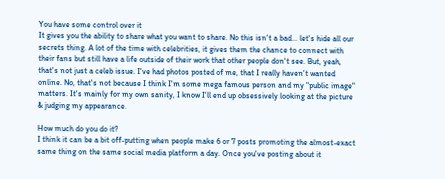You have some control over it
It gives you the ability to share what you want to share. No this isn't a bad... let's hide all our secrets thing. A lot of the time with celebrities, it gives them the chance to connect with their fans but still have a life outside of their work that other people don't see. But, yeah, that's not just a celeb issue. I've had photos posted of me, that I really haven't wanted online. No, that's not because I think I'm some mega famous person and my "public image" matters. It's mainly for my own sanity, I know I'll end up obsessively looking at the picture & judging my appearance.

How much do you do it?
I think it can be a bit off-putting when people make 6 or 7 posts promoting the almost-exact same thing on the same social media platform a day. Once you've posting about it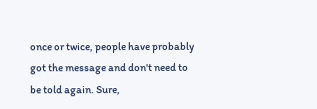once or twice, people have probably got the message and don't need to be told again. Sure,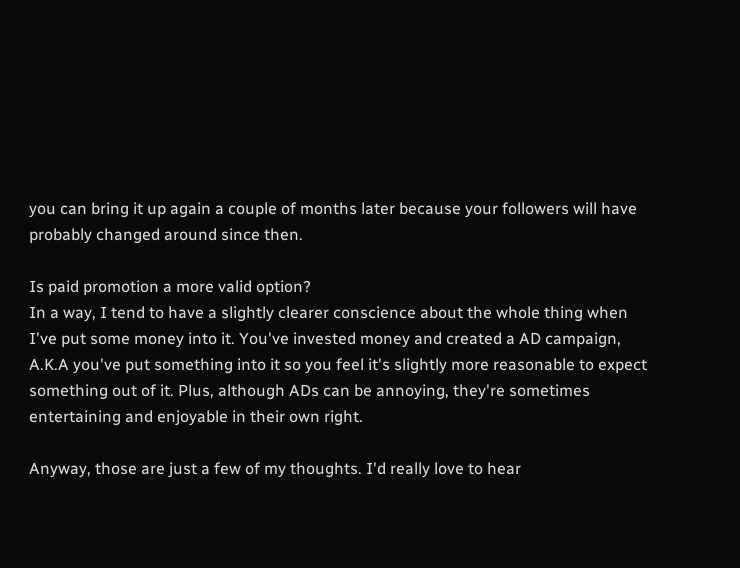you can bring it up again a couple of months later because your followers will have probably changed around since then.

Is paid promotion a more valid option?
In a way, I tend to have a slightly clearer conscience about the whole thing when I've put some money into it. You've invested money and created a AD campaign, A.K.A you've put something into it so you feel it's slightly more reasonable to expect something out of it. Plus, although ADs can be annoying, they're sometimes entertaining and enjoyable in their own right.

Anyway, those are just a few of my thoughts. I'd really love to hear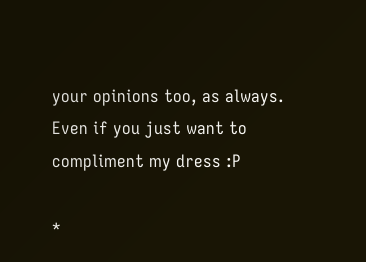your opinions too, as always. Even if you just want to compliment my dress :P

*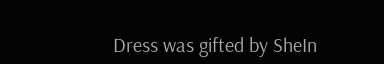Dress was gifted by SheIn